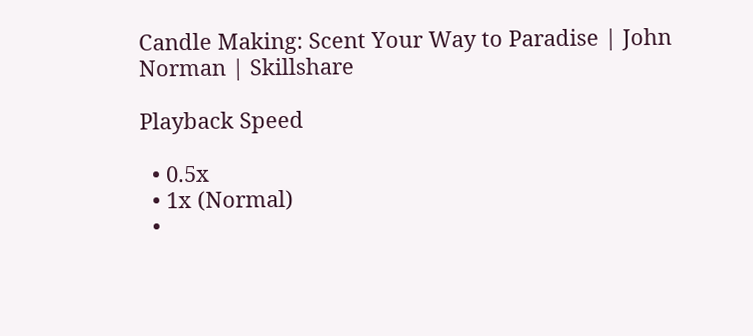Candle Making: Scent Your Way to Paradise | John Norman | Skillshare

Playback Speed

  • 0.5x
  • 1x (Normal)
  •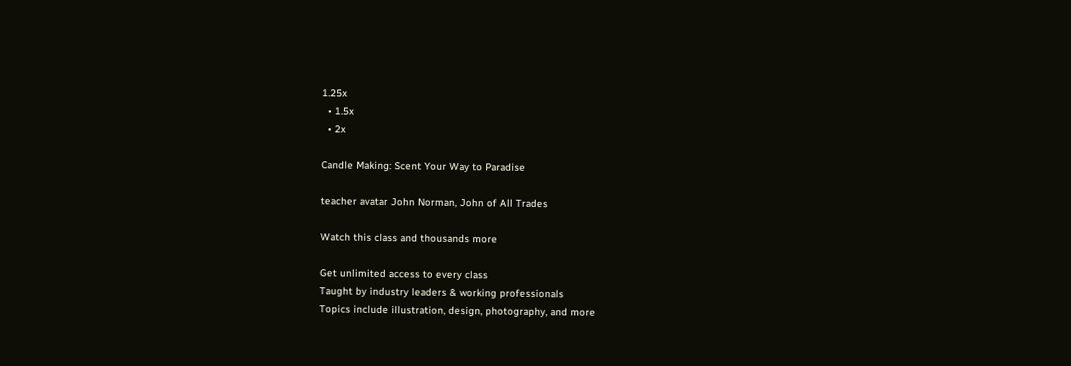1.25x
  • 1.5x
  • 2x

Candle Making: Scent Your Way to Paradise

teacher avatar John Norman, John of All Trades

Watch this class and thousands more

Get unlimited access to every class
Taught by industry leaders & working professionals
Topics include illustration, design, photography, and more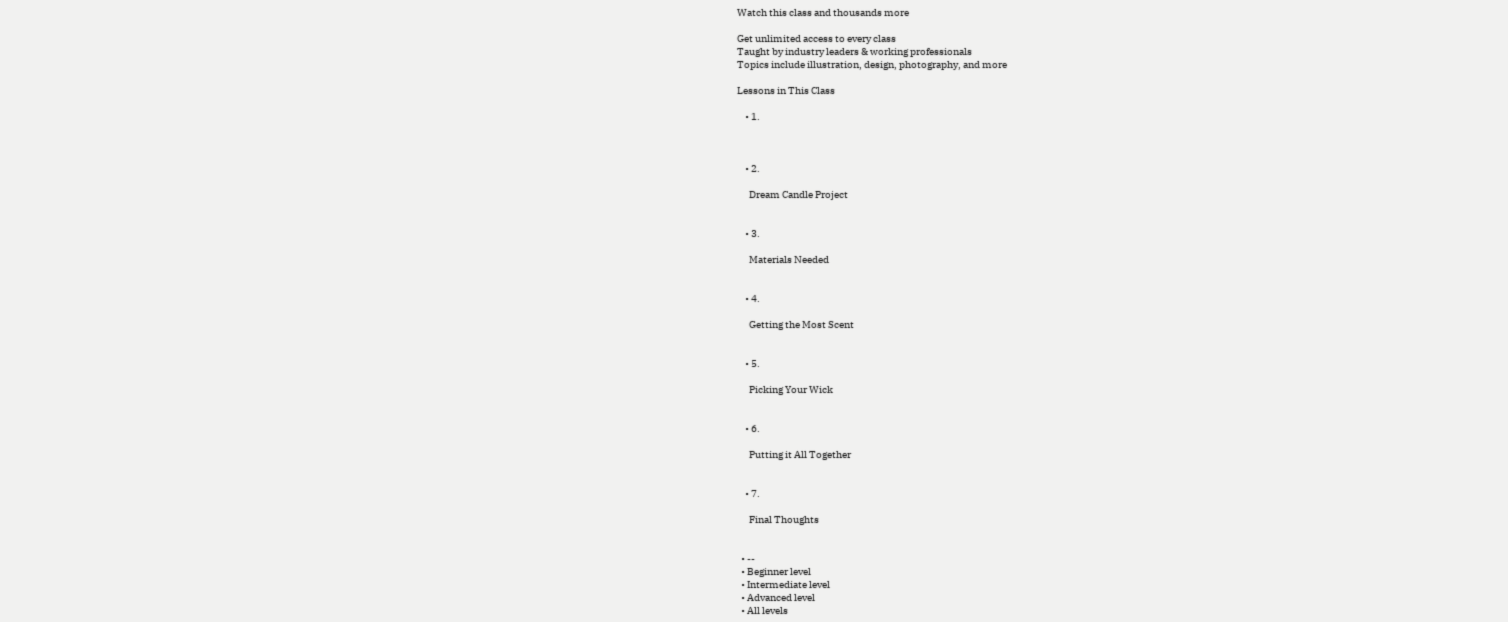Watch this class and thousands more

Get unlimited access to every class
Taught by industry leaders & working professionals
Topics include illustration, design, photography, and more

Lessons in This Class

    • 1.



    • 2.

      Dream Candle Project


    • 3.

      Materials Needed


    • 4.

      Getting the Most Scent


    • 5.

      Picking Your Wick


    • 6.

      Putting it All Together


    • 7.

      Final Thoughts


  • --
  • Beginner level
  • Intermediate level
  • Advanced level
  • All levels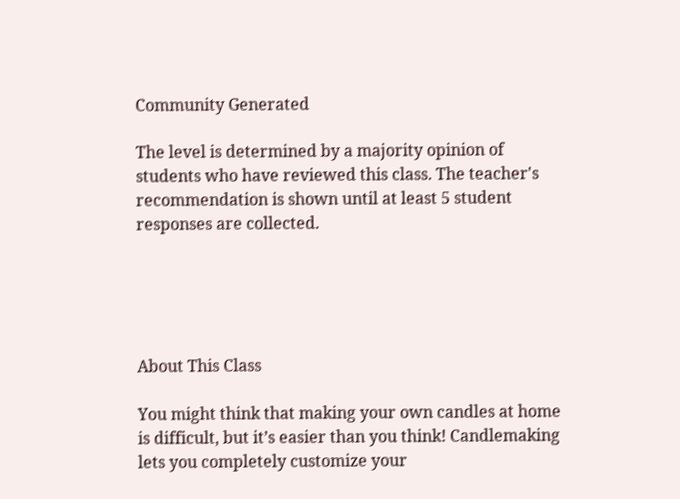Community Generated

The level is determined by a majority opinion of students who have reviewed this class. The teacher's recommendation is shown until at least 5 student responses are collected.





About This Class

You might think that making your own candles at home is difficult, but it’s easier than you think! Candlemaking lets you completely customize your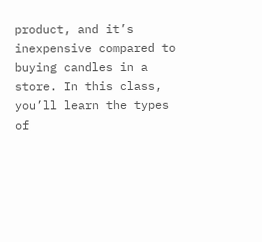product, and it’s inexpensive compared to buying candles in a store. In this class, you’ll learn the types of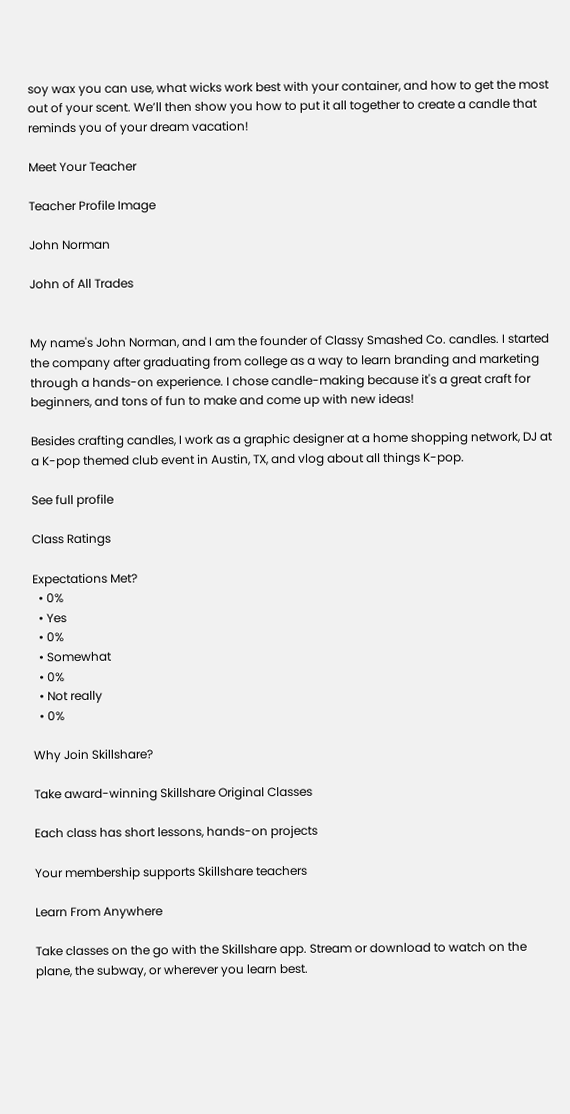soy wax you can use, what wicks work best with your container, and how to get the most out of your scent. We’ll then show you how to put it all together to create a candle that reminds you of your dream vacation!

Meet Your Teacher

Teacher Profile Image

John Norman

John of All Trades


My name's John Norman, and I am the founder of Classy Smashed Co. candles. I started the company after graduating from college as a way to learn branding and marketing through a hands-on experience. I chose candle-making because it's a great craft for beginners, and tons of fun to make and come up with new ideas!

Besides crafting candles, I work as a graphic designer at a home shopping network, DJ at a K-pop themed club event in Austin, TX, and vlog about all things K-pop.

See full profile

Class Ratings

Expectations Met?
  • 0%
  • Yes
  • 0%
  • Somewhat
  • 0%
  • Not really
  • 0%

Why Join Skillshare?

Take award-winning Skillshare Original Classes

Each class has short lessons, hands-on projects

Your membership supports Skillshare teachers

Learn From Anywhere

Take classes on the go with the Skillshare app. Stream or download to watch on the plane, the subway, or wherever you learn best.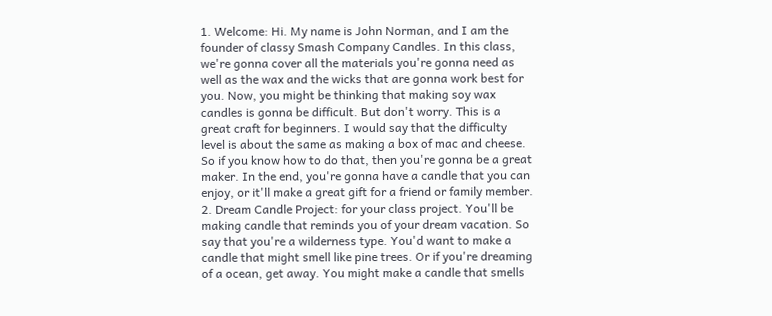1. Welcome: Hi. My name is John Norman, and I am the founder of classy Smash Company Candles. In this class, we're gonna cover all the materials you're gonna need as well as the wax and the wicks that are gonna work best for you. Now, you might be thinking that making soy wax candles is gonna be difficult. But don't worry. This is a great craft for beginners. I would say that the difficulty level is about the same as making a box of mac and cheese. So if you know how to do that, then you're gonna be a great maker. In the end, you're gonna have a candle that you can enjoy, or it'll make a great gift for a friend or family member. 2. Dream Candle Project: for your class project. You'll be making candle that reminds you of your dream vacation. So say that you're a wilderness type. You'd want to make a candle that might smell like pine trees. Or if you're dreaming of a ocean, get away. You might make a candle that smells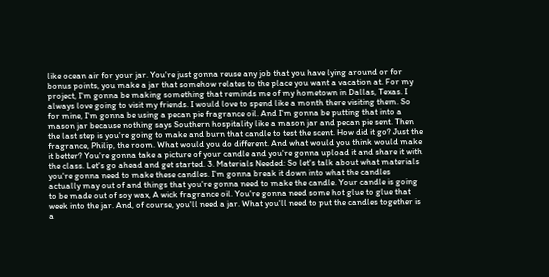like ocean air for your jar. You're just gonna reuse any job that you have lying around or for bonus points, you make a jar that somehow relates to the place you want a vacation at. For my project, I'm gonna be making something that reminds me of my hometown in Dallas, Texas. I always love going to visit my friends. I would love to spend like a month there visiting them. So for mine, I'm gonna be using a pecan pie fragrance oil. And I'm gonna be putting that into a mason jar because nothing says Southern hospitality like a mason jar and pecan pie sent. Then the last step is you're going to make and burn that candle to test the scent. How did it go? Just the fragrance, Philip, the room. What would you do different. And what would you think would make it better? You're gonna take a picture of your candle and you're gonna upload it and share it with the class. Let's go ahead and get started. 3. Materials Needed: So let's talk about what materials you're gonna need to make these candles. I'm gonna break it down into what the candles actually may out of and things that you're gonna need to make the candle. Your candle is going to be made out of soy wax, A wick fragrance oil. You're gonna need some hot glue to glue that week into the jar. And, of course, you'll need a jar. What you'll need to put the candles together is a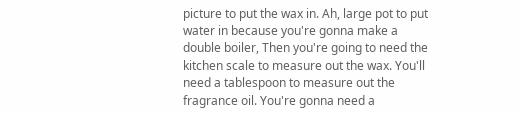picture to put the wax in. Ah, large pot to put water in because you're gonna make a double boiler, Then you're going to need the kitchen scale to measure out the wax. You'll need a tablespoon to measure out the fragrance oil. You're gonna need a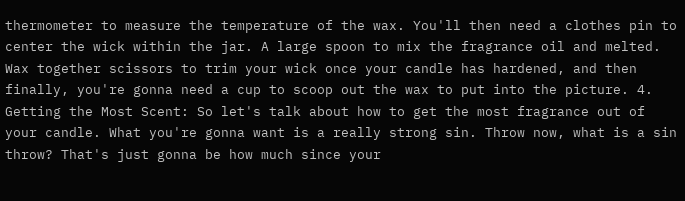thermometer to measure the temperature of the wax. You'll then need a clothes pin to center the wick within the jar. A large spoon to mix the fragrance oil and melted. Wax together scissors to trim your wick once your candle has hardened, and then finally, you're gonna need a cup to scoop out the wax to put into the picture. 4. Getting the Most Scent: So let's talk about how to get the most fragrance out of your candle. What you're gonna want is a really strong sin. Throw now, what is a sin throw? That's just gonna be how much since your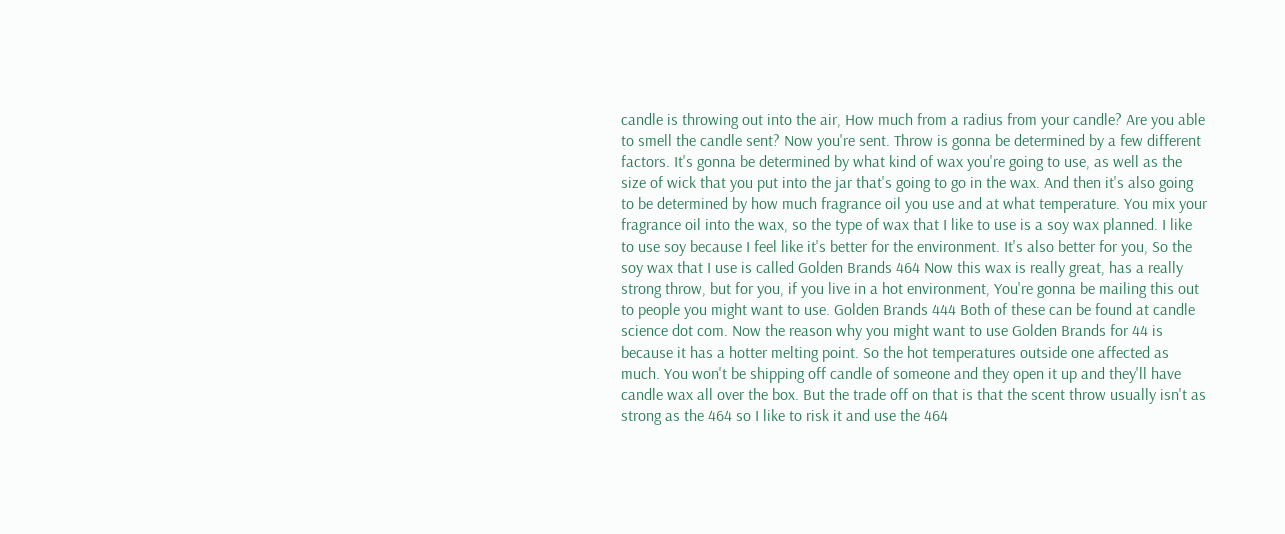candle is throwing out into the air, How much from a radius from your candle? Are you able to smell the candle sent? Now you're sent. Throw is gonna be determined by a few different factors. It's gonna be determined by what kind of wax you're going to use, as well as the size of wick that you put into the jar that's going to go in the wax. And then it's also going to be determined by how much fragrance oil you use and at what temperature. You mix your fragrance oil into the wax, so the type of wax that I like to use is a soy wax planned. I like to use soy because I feel like it's better for the environment. It's also better for you, So the soy wax that I use is called Golden Brands 464 Now this wax is really great, has a really strong throw, but for you, if you live in a hot environment, You're gonna be mailing this out to people you might want to use. Golden Brands 444 Both of these can be found at candle science dot com. Now the reason why you might want to use Golden Brands for 44 is because it has a hotter melting point. So the hot temperatures outside one affected as much. You won't be shipping off candle of someone and they open it up and they'll have candle wax all over the box. But the trade off on that is that the scent throw usually isn't as strong as the 464 so I like to risk it and use the 464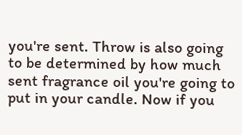you're sent. Throw is also going to be determined by how much sent fragrance oil you're going to put in your candle. Now if you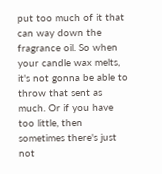put too much of it that can way down the fragrance oil. So when your candle wax melts, it's not gonna be able to throw that sent as much. Or if you have too little, then sometimes there's just not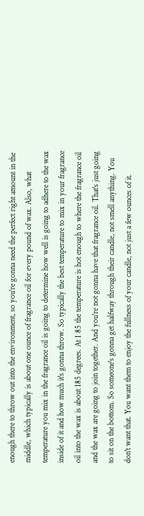enough there to throw out into the environment, so you're gonna need the perfect right amount in the middle, which typically is about one ounce of fragrance oil for every pound of wax. Also, what temperature you mix in the fragrance oil is going to determine how well is going to adhere to the wax inside of it and how much it's gonna throw. So typically the best temperature to mix in your fragrance oil into the wax is about 185 degrees. At 1 85 the temperature is hot enough to where the fragrance oil and the wax are going to join together. And you're not gonna have that fragrance oil. That's just going to sit on the bottom. So someone's gonna get halfway through their candle, not smell anything. You don't want that. You want them to enjoy the fullness of your candle, not just a few ounces of it.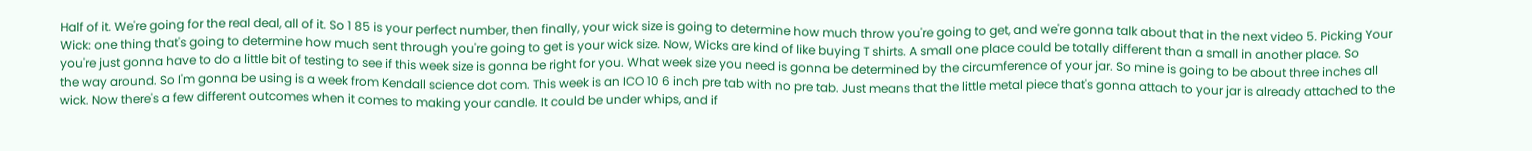Half of it. We're going for the real deal, all of it. So 1 85 is your perfect number, then finally, your wick size is going to determine how much throw you're going to get, and we're gonna talk about that in the next video 5. Picking Your Wick: one thing that's going to determine how much sent through you're going to get is your wick size. Now, Wicks are kind of like buying T shirts. A small one place could be totally different than a small in another place. So you're just gonna have to do a little bit of testing to see if this week size is gonna be right for you. What week size you need is gonna be determined by the circumference of your jar. So mine is going to be about three inches all the way around. So I'm gonna be using is a week from Kendall science dot com. This week is an ICO 10 6 inch pre tab with no pre tab. Just means that the little metal piece that's gonna attach to your jar is already attached to the wick. Now there's a few different outcomes when it comes to making your candle. It could be under whips, and if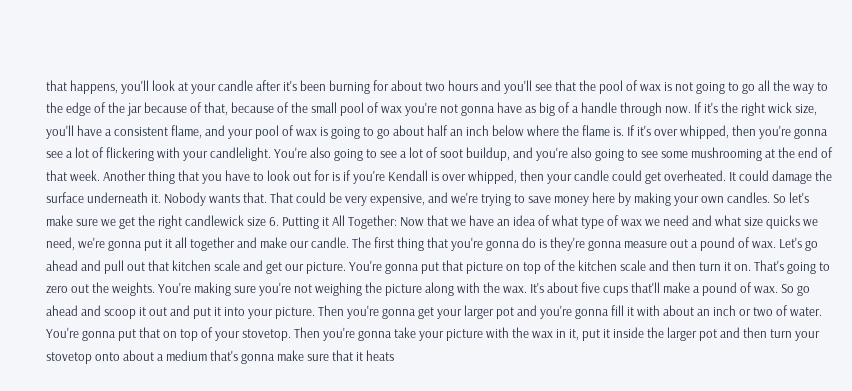that happens, you'll look at your candle after it's been burning for about two hours and you'll see that the pool of wax is not going to go all the way to the edge of the jar because of that, because of the small pool of wax you're not gonna have as big of a handle through now. If it's the right wick size, you'll have a consistent flame, and your pool of wax is going to go about half an inch below where the flame is. If it's over whipped, then you're gonna see a lot of flickering with your candlelight. You're also going to see a lot of soot buildup, and you're also going to see some mushrooming at the end of that week. Another thing that you have to look out for is if you're Kendall is over whipped, then your candle could get overheated. It could damage the surface underneath it. Nobody wants that. That could be very expensive, and we're trying to save money here by making your own candles. So let's make sure we get the right candlewick size 6. Putting it All Together: Now that we have an idea of what type of wax we need and what size quicks we need, we're gonna put it all together and make our candle. The first thing that you're gonna do is they're gonna measure out a pound of wax. Let's go ahead and pull out that kitchen scale and get our picture. You're gonna put that picture on top of the kitchen scale and then turn it on. That's going to zero out the weights. You're making sure you're not weighing the picture along with the wax. It's about five cups that'll make a pound of wax. So go ahead and scoop it out and put it into your picture. Then you're gonna get your larger pot and you're gonna fill it with about an inch or two of water. You're gonna put that on top of your stovetop. Then you're gonna take your picture with the wax in it, put it inside the larger pot and then turn your stovetop onto about a medium that's gonna make sure that it heats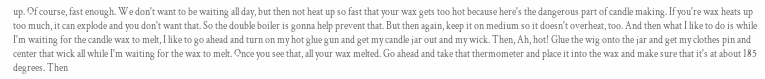up. Of course, fast enough. We don't want to be waiting all day, but then not heat up so fast that your wax gets too hot because here's the dangerous part of candle making. If you're wax heats up too much, it can explode and you don't want that. So the double boiler is gonna help prevent that. But then again, keep it on medium so it doesn't overheat, too. And then what I like to do is while I'm waiting for the candle wax to melt, I like to go ahead and turn on my hot glue gun and get my candle jar out and my wick. Then, Ah, hot! Glue the wig onto the jar and get my clothes pin and center that wick all while I'm waiting for the wax to melt. Once you see that, all your wax melted. Go ahead and take that thermometer and place it into the wax and make sure that it's at about 185 degrees. Then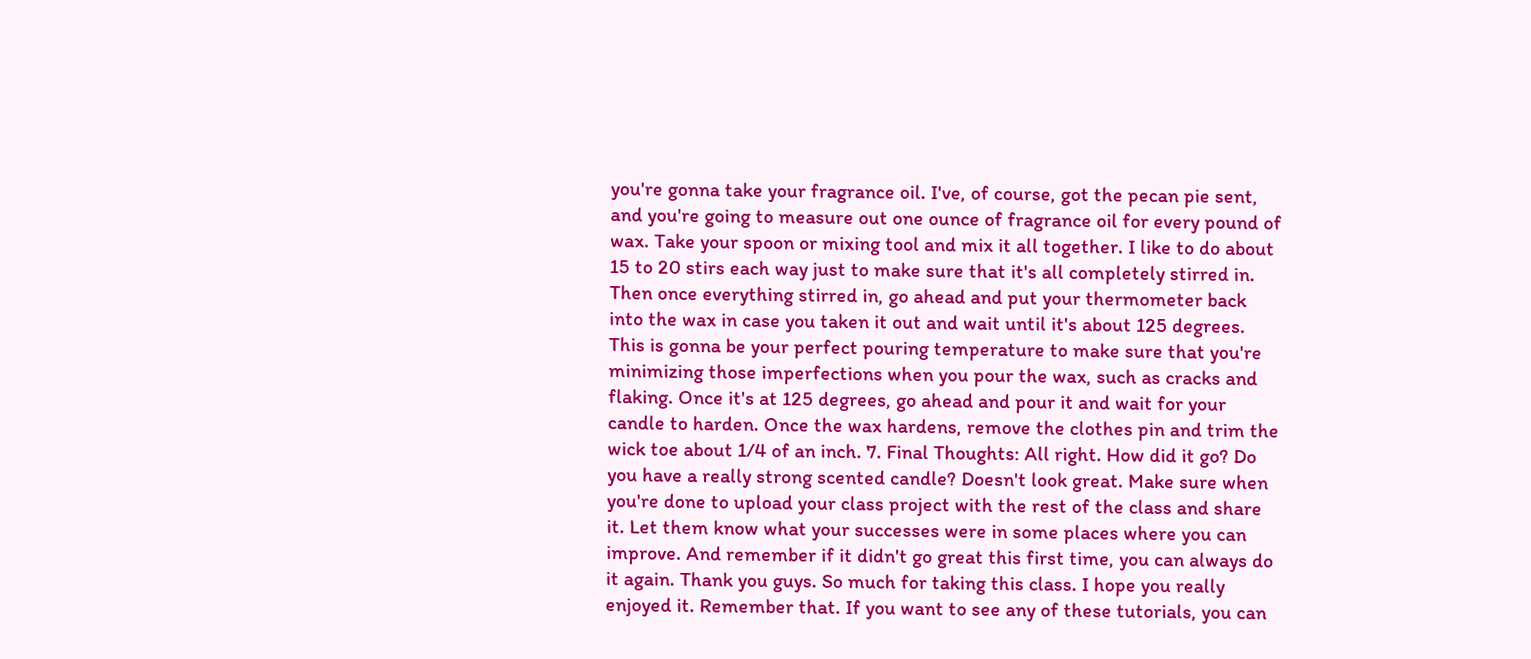you're gonna take your fragrance oil. I've, of course, got the pecan pie sent, and you're going to measure out one ounce of fragrance oil for every pound of wax. Take your spoon or mixing tool and mix it all together. I like to do about 15 to 20 stirs each way just to make sure that it's all completely stirred in. Then once everything stirred in, go ahead and put your thermometer back into the wax in case you taken it out and wait until it's about 125 degrees. This is gonna be your perfect pouring temperature to make sure that you're minimizing those imperfections when you pour the wax, such as cracks and flaking. Once it's at 125 degrees, go ahead and pour it and wait for your candle to harden. Once the wax hardens, remove the clothes pin and trim the wick toe about 1/4 of an inch. 7. Final Thoughts: All right. How did it go? Do you have a really strong scented candle? Doesn't look great. Make sure when you're done to upload your class project with the rest of the class and share it. Let them know what your successes were in some places where you can improve. And remember if it didn't go great this first time, you can always do it again. Thank you guys. So much for taking this class. I hope you really enjoyed it. Remember that. If you want to see any of these tutorials, you can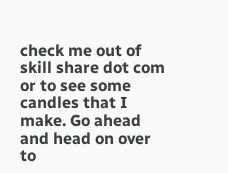check me out of skill share dot com or to see some candles that I make. Go ahead and head on over to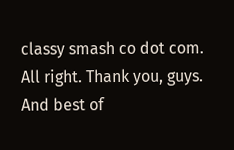classy smash co dot com. All right. Thank you, guys. And best of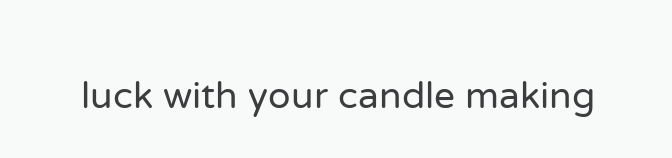luck with your candle making